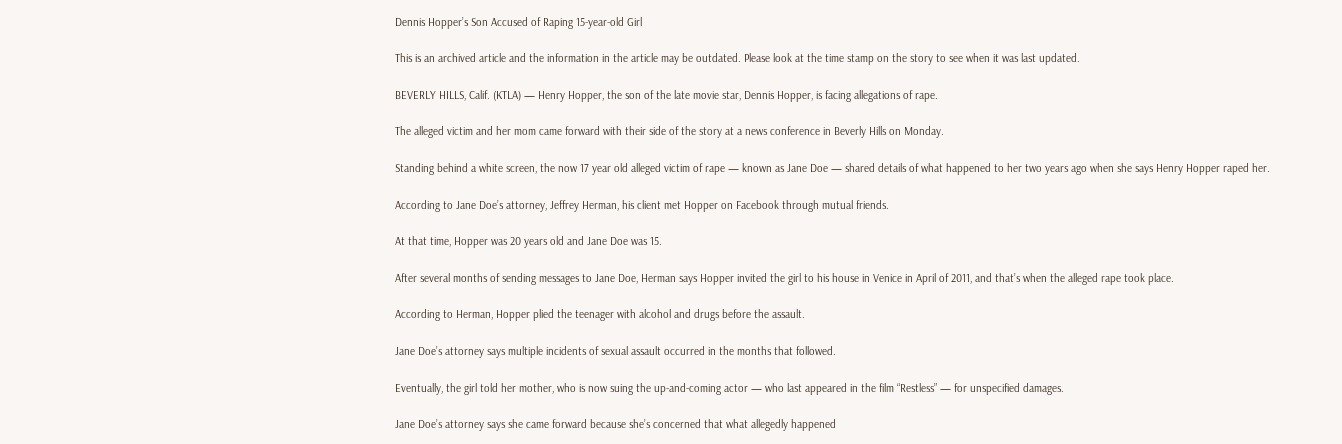Dennis Hopper’s Son Accused of Raping 15-year-old Girl

This is an archived article and the information in the article may be outdated. Please look at the time stamp on the story to see when it was last updated.

BEVERLY HILLS, Calif. (KTLA) — Henry Hopper, the son of the late movie star, Dennis Hopper, is facing allegations of rape.

The alleged victim and her mom came forward with their side of the story at a news conference in Beverly Hills on Monday.

Standing behind a white screen, the now 17 year old alleged victim of rape — known as Jane Doe — shared details of what happened to her two years ago when she says Henry Hopper raped her.

According to Jane Doe’s attorney, Jeffrey Herman, his client met Hopper on Facebook through mutual friends.

At that time, Hopper was 20 years old and Jane Doe was 15.

After several months of sending messages to Jane Doe, Herman says Hopper invited the girl to his house in Venice in April of 2011, and that’s when the alleged rape took place.

According to Herman, Hopper plied the teenager with alcohol and drugs before the assault.

Jane Doe’s attorney says multiple incidents of sexual assault occurred in the months that followed.

Eventually, the girl told her mother, who is now suing the up-and-coming actor — who last appeared in the film “Restless” — for unspecified damages.

Jane Doe’s attorney says she came forward because she’s concerned that what allegedly happened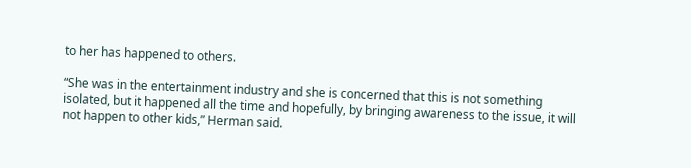to her has happened to others.

“She was in the entertainment industry and she is concerned that this is not something isolated, but it happened all the time and hopefully, by bringing awareness to the issue, it will not happen to other kids,” Herman said.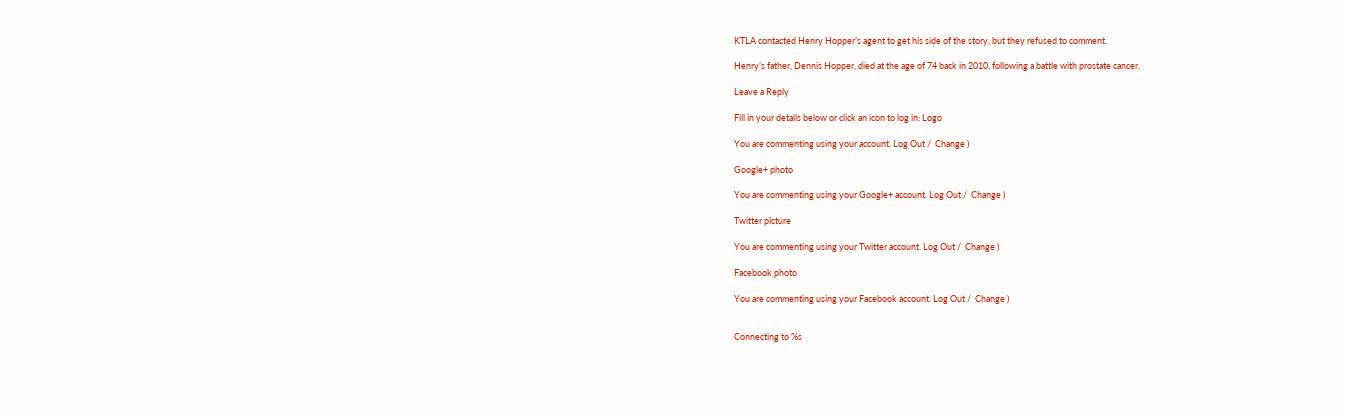KTLA contacted Henry Hopper’s agent to get his side of the story, but they refused to comment.

Henry’s father, Dennis Hopper, died at the age of 74 back in 2010, following a battle with prostate cancer.

Leave a Reply

Fill in your details below or click an icon to log in: Logo

You are commenting using your account. Log Out /  Change )

Google+ photo

You are commenting using your Google+ account. Log Out /  Change )

Twitter picture

You are commenting using your Twitter account. Log Out /  Change )

Facebook photo

You are commenting using your Facebook account. Log Out /  Change )


Connecting to %s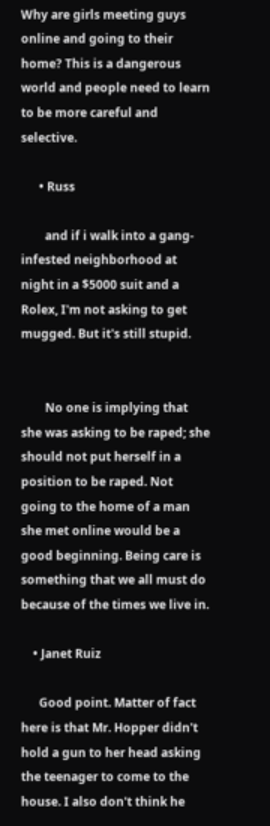Why are girls meeting guys online and going to their home? This is a dangerous world and people need to learn to be more careful and selective.

      • Russ

        and if i walk into a gang-infested neighborhood at night in a $5000 suit and a Rolex, I'm not asking to get mugged. But it's still stupid.


        No one is implying that she was asking to be raped; she should not put herself in a position to be raped. Not going to the home of a man she met online would be a good beginning. Being care is something that we all must do because of the times we live in.

    • Janet Ruiz

      Good point. Matter of fact here is that Mr. Hopper didn't hold a gun to her head asking the teenager to come to the house. I also don't think he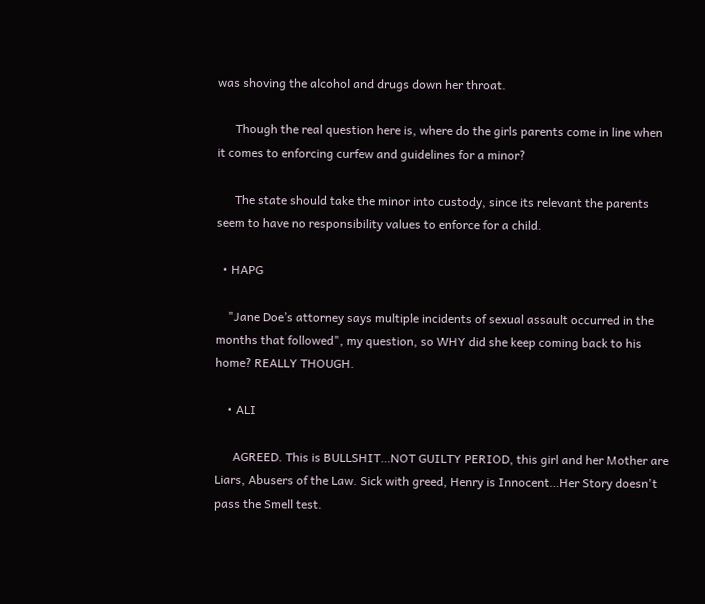was shoving the alcohol and drugs down her throat.

      Though the real question here is, where do the girls parents come in line when it comes to enforcing curfew and guidelines for a minor?

      The state should take the minor into custody, since its relevant the parents seem to have no responsibility values to enforce for a child.

  • HAPG

    "Jane Doe’s attorney says multiple incidents of sexual assault occurred in the months that followed", my question, so WHY did she keep coming back to his home? REALLY THOUGH.

    • ALI

      AGREED. This is BULLSHIT…NOT GUILTY PERIOD, this girl and her Mother are Liars, Abusers of the Law. Sick with greed, Henry is Innocent…Her Story doesn't pass the Smell test.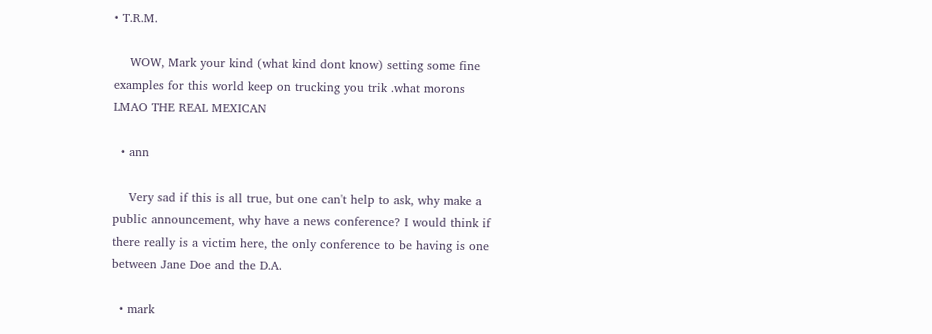• T.R.M.

    WOW, Mark your kind (what kind dont know) setting some fine examples for this world keep on trucking you trik .what morons LMAO THE REAL MEXICAN

  • ann

    Very sad if this is all true, but one can't help to ask, why make a public announcement, why have a news conference? I would think if there really is a victim here, the only conference to be having is one between Jane Doe and the D.A.

  • mark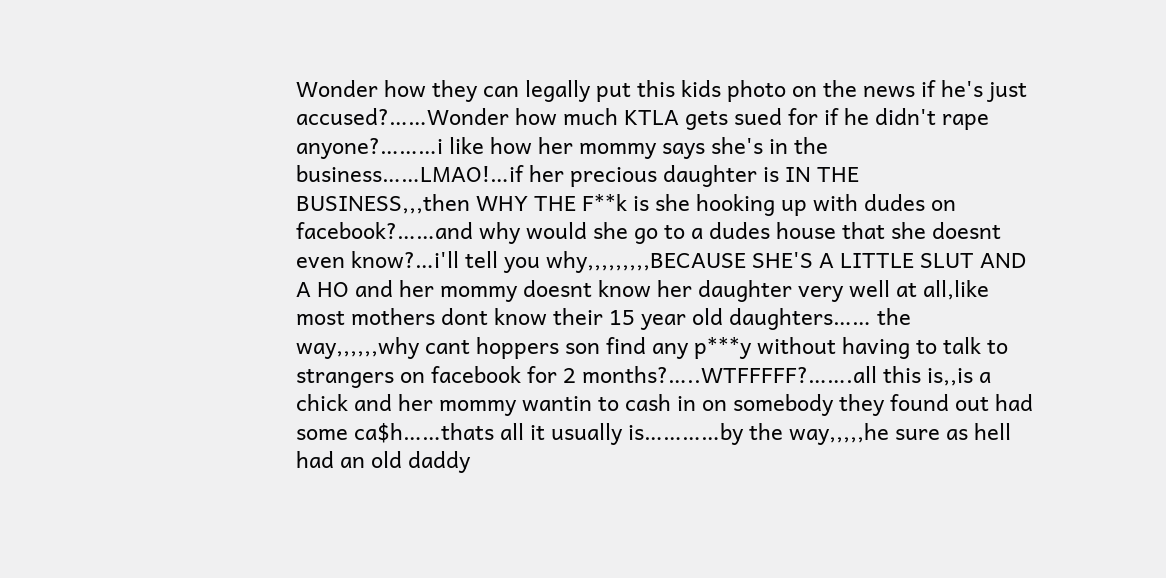Wonder how they can legally put this kids photo on the news if he's just accused?……Wonder how much KTLA gets sued for if he didn't rape anyone?………i like how her mommy says she's in the business……LMAO!…if her precious daughter is IN THE BUSINESS,,,then WHY THE F**k is she hooking up with dudes on facebook?……and why would she go to a dudes house that she doesnt even know?…i'll tell you why,,,,,,,,,BECAUSE SHE'S A LITTLE SLUT AND A HO and her mommy doesnt know her daughter very well at all,like most mothers dont know their 15 year old daughters…… the way,,,,,,why cant hoppers son find any p***y without having to talk to strangers on facebook for 2 months?…..WTFFFFF?…….all this is,,is a chick and her mommy wantin to cash in on somebody they found out had some ca$h……thats all it usually is…………by the way,,,,,he sure as hell had an old daddy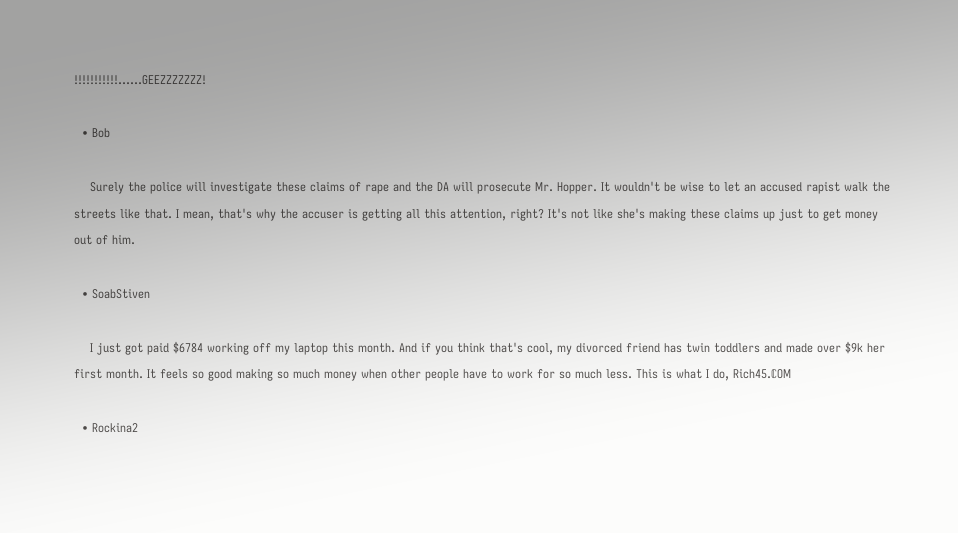!!!!!!!!!!!……GEEZZZZZZZ!

  • Bob

    Surely the police will investigate these claims of rape and the DA will prosecute Mr. Hopper. It wouldn't be wise to let an accused rapist walk the streets like that. I mean, that's why the accuser is getting all this attention, right? It's not like she's making these claims up just to get money out of him.

  • SoabStiven

    I just got paid $6784 working off my laptop this month. And if you think that's cool, my divorced friend has twin toddlers and made over $9k her first month. It feels so good making so much money when other people have to work for so much less. This is what I do, Rich45.ℂOM

  • Rockina2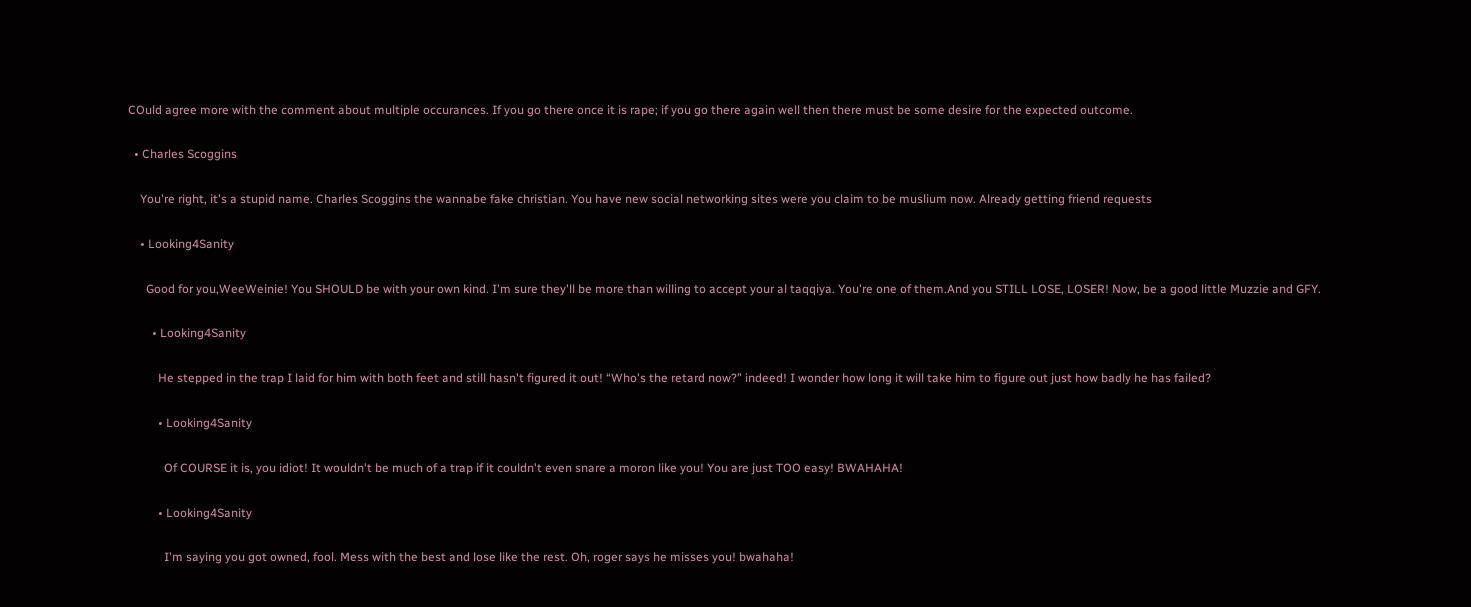COuld agree more with the comment about multiple occurances. If you go there once it is rape; if you go there again well then there must be some desire for the expected outcome.

  • Charles Scoggins

    You're right, it's a stupid name. Charles Scoggins the wannabe fake christian. You have new social networking sites were you claim to be muslium now. Already getting friend requests

    • Looking4Sanity

      Good for you,WeeWeinie! You SHOULD be with your own kind. I'm sure they'll be more than willing to accept your al taqqiya. You're one of them.And you STILL LOSE, LOSER! Now, be a good little Muzzie and GFY.

        • Looking4Sanity

          He stepped in the trap I laid for him with both feet and still hasn't figured it out! “Who's the retard now?” indeed! I wonder how long it will take him to figure out just how badly he has failed?

          • Looking4Sanity

            Of COURSE it is, you idiot! It wouldn't be much of a trap if it couldn't even snare a moron like you! You are just TOO easy! BWAHAHA!

          • Looking4Sanity

            I'm saying you got owned, fool. Mess with the best and lose like the rest. Oh, roger says he misses you! bwahaha!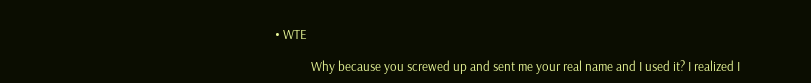• WTE

            Why because you screwed up and sent me your real name and I used it? I realized I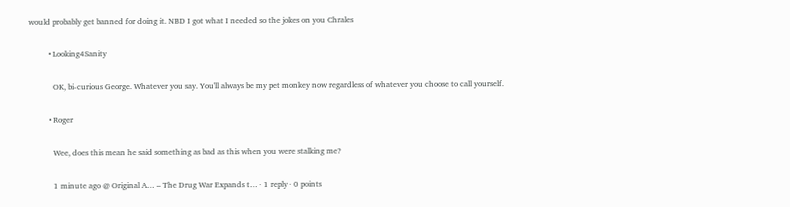would probably get banned for doing it. NBD I got what I needed so the jokes on you Chrales

          • Looking4Sanity

            OK, bi-curious George. Whatever you say. You'll always be my pet monkey now regardless of whatever you choose to call yourself.

          • Roger

            Wee, does this mean he said something as bad as this when you were stalking me?

            1 minute ago @ Original A… – The Drug War Expands t… · 1 reply · 0 points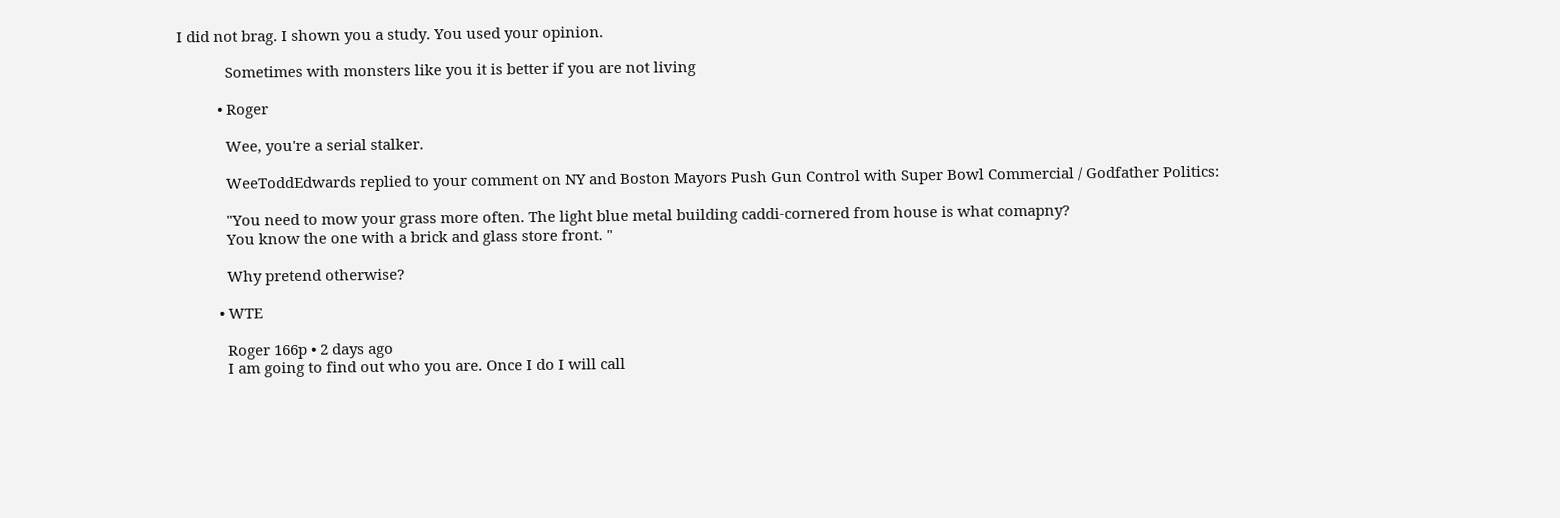I did not brag. I shown you a study. You used your opinion.

            Sometimes with monsters like you it is better if you are not living

          • Roger

            Wee, you're a serial stalker.

            WeeToddEdwards replied to your comment on NY and Boston Mayors Push Gun Control with Super Bowl Commercial / Godfather Politics:

            "You need to mow your grass more often. The light blue metal building caddi-cornered from house is what comapny?
            You know the one with a brick and glass store front. "

            Why pretend otherwise?

          • WTE

            Roger 166p • 2 days ago
            I am going to find out who you are. Once I do I will call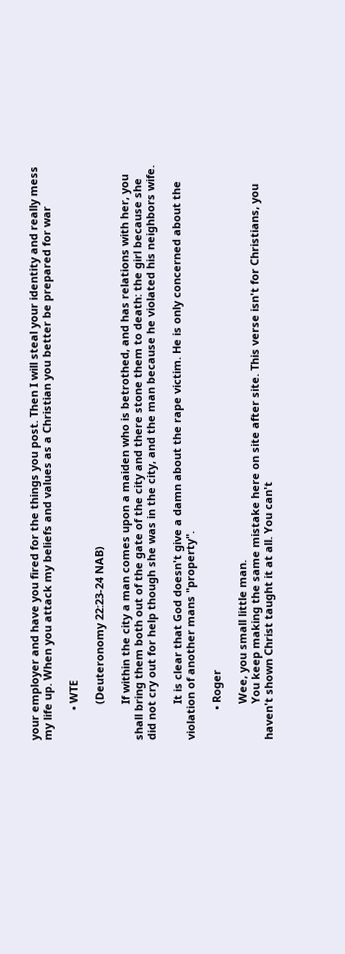your employer and have you fired for the things you post. Then I will steal your identity and really mess my life up. When you attack my beliefs and values as a Christian you better be prepared for war

          • WTE

            (Deuteronomy 22:23-24 NAB)

            If within the city a man comes upon a maiden who is betrothed, and has relations with her, you shall bring them both out of the gate of the city and there stone them to death: the girl because she did not cry out for help though she was in the city, and the man because he violated his neighbors wife.

            It is clear that God doesn't give a damn about the rape victim. He is only concerned about the violation of another mans "property".

          • Roger

            Wee, you small little man.
            You keep making the same mistake here on site after site. This verse isn't for Christians, you haven't shown Christ taught it at all. You can't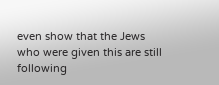even show that the Jews who were given this are still following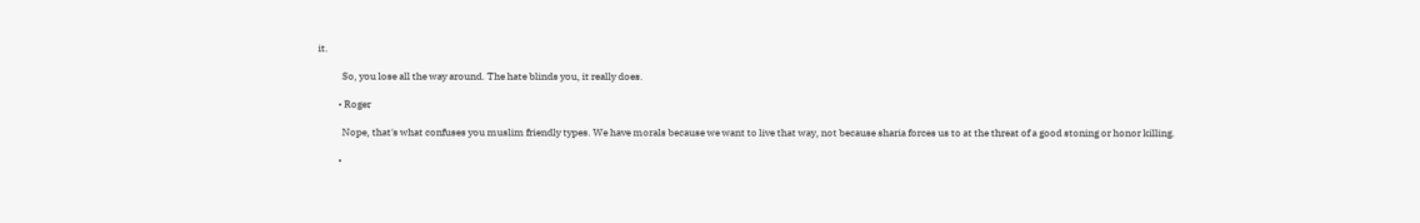it.

            So, you lose all the way around. The hate blinds you, it really does.

          • Roger

            Nope, that's what confuses you muslim friendly types. We have morals because we want to live that way, not because sharia forces us to at the threat of a good stoning or honor killing.

          •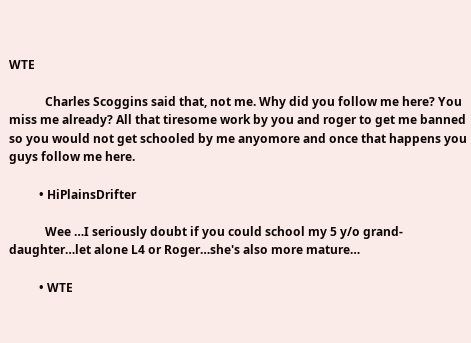WTE

            Charles Scoggins said that, not me. Why did you follow me here? You miss me already? All that tiresome work by you and roger to get me banned so you would not get schooled by me anyomore and once that happens you guys follow me here.

          • HiPlainsDrifter

            Wee …I seriously doubt if you could school my 5 y/o grand-daughter…let alone L4 or Roger…she's also more mature…

          • WTE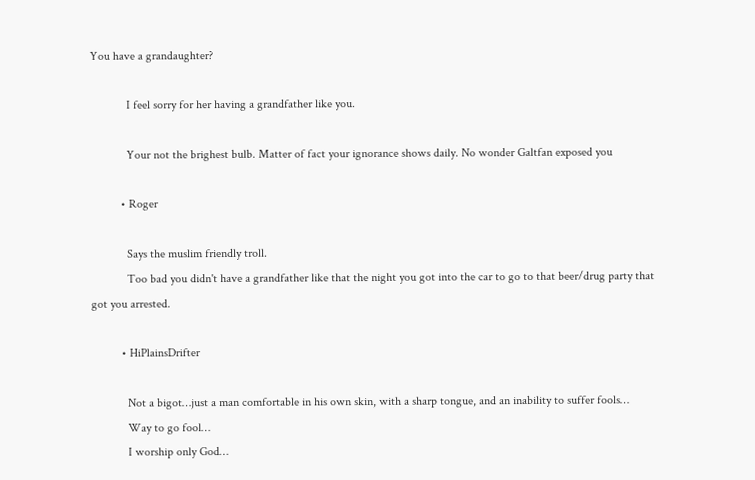You have a grandaughter?

            I feel sorry for her having a grandfather like you.

            Your not the brighest bulb. Matter of fact your ignorance shows daily. No wonder Galtfan exposed you

          • Roger

            Says the muslim friendly troll.
            Too bad you didn't have a grandfather like that the night you got into the car to go to that beer/drug party that got you arrested.

          • HiPlainsDrifter

            Not a bigot…just a man comfortable in his own skin, with a sharp tongue, and an inability to suffer fools…
            Way to go fool…
            I worship only God…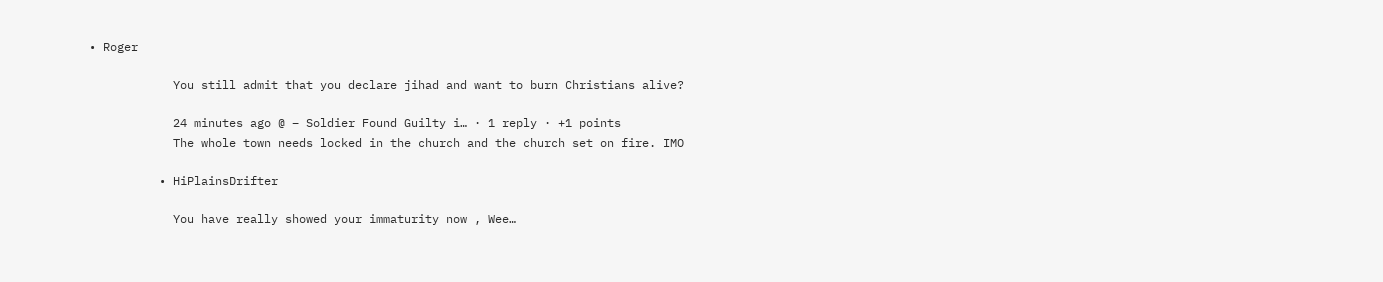• Roger

            You still admit that you declare jihad and want to burn Christians alive?

            24 minutes ago @ – Soldier Found Guilty i… · 1 reply · +1 points
            The whole town needs locked in the church and the church set on fire. IMO

          • HiPlainsDrifter

            You have really showed your immaturity now , Wee…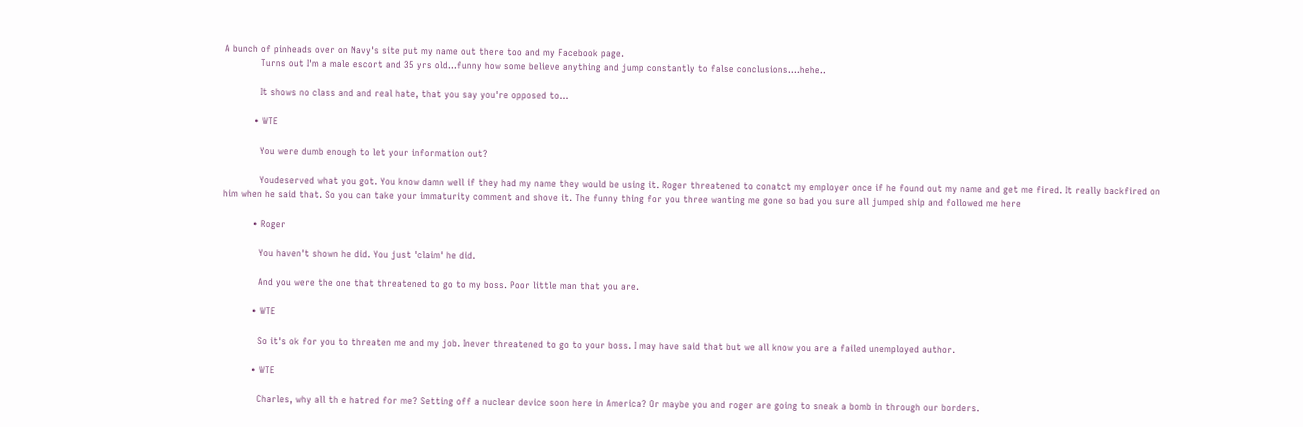A bunch of pinheads over on Navy's site put my name out there too and my Facebook page.
            Turns out I'm a male escort and 35 yrs old…funny how some believe anything and jump constantly to false conclusions….hehe..

            It shows no class and and real hate, that you say you're opposed to…

          • WTE

            You were dumb enough to let your information out?

            Youdeserved what you got. You know damn well if they had my name they would be using it. Roger threatened to conatct my employer once if he found out my name and get me fired. It really backfired on him when he said that. So you can take your immaturity comment and shove it. The funny thing for you three wanting me gone so bad you sure all jumped ship and followed me here

          • Roger

            You haven't shown he did. You just 'claim' he did.

            And you were the one that threatened to go to my boss. Poor little man that you are.

          • WTE

            So it's ok for you to threaten me and my job. Inever threatened to go to your boss. I may have said that but we all know you are a failed unemployed author.

          • WTE

            Charles, why all th e hatred for me? Setting off a nuclear device soon here in America? Or maybe you and roger are going to sneak a bomb in through our borders.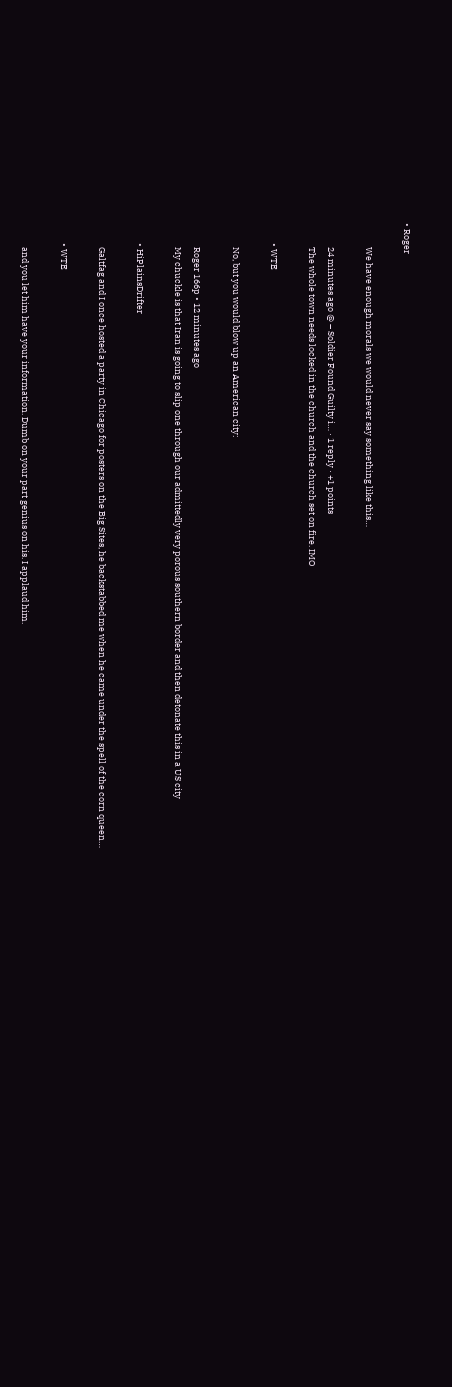• Roger

            We have enough morals we would never say something like this…

            24 minutes ago @ – Soldier Found Guilty i… · 1 reply · +1 points
            The whole town needs locked in the church and the church set on fire. IMO

          • WTE

            No, but you would blow up an American city:

            Roger 166p • 12 minutes ago
            My chuckle is that Iran is going to slip one through our admittedly very porous southern border and then detonate this in a US city

          • HiPlainsDrifter

            Galtfag and I once hosted a party in Chicago for posters on the Big Sites, he backstabbed me when he came under the spell of the corn queen…

          • WTE

            and you let him have your information. Dumb on your part genius on his. I applaud him.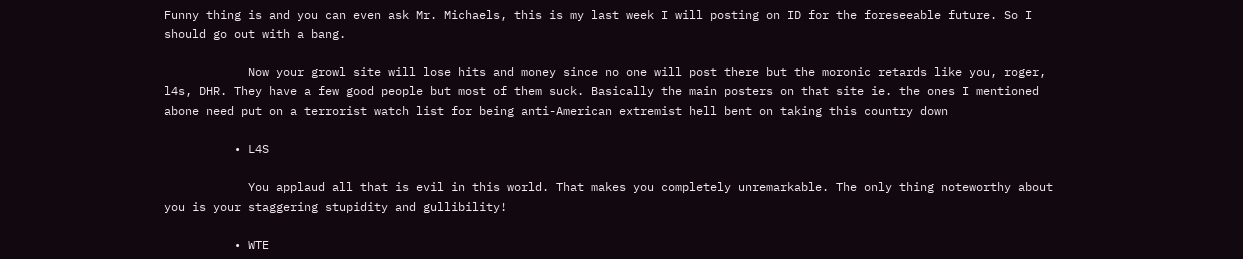Funny thing is and you can even ask Mr. Michaels, this is my last week I will posting on ID for the foreseeable future. So I should go out with a bang.

            Now your growl site will lose hits and money since no one will post there but the moronic retards like you, roger, l4s, DHR. They have a few good people but most of them suck. Basically the main posters on that site ie. the ones I mentioned abone need put on a terrorist watch list for being anti-American extremist hell bent on taking this country down

          • L4S

            You applaud all that is evil in this world. That makes you completely unremarkable. The only thing noteworthy about you is your staggering stupidity and gullibility!

          • WTE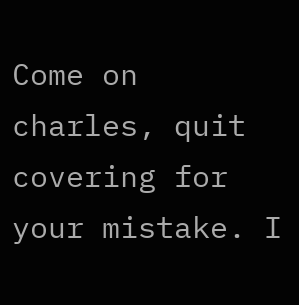Come on charles, quit covering for your mistake. I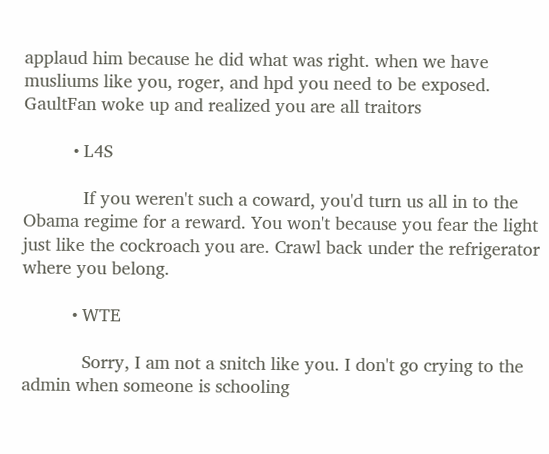applaud him because he did what was right. when we have musliums like you, roger, and hpd you need to be exposed. GaultFan woke up and realized you are all traitors

          • L4S

            If you weren't such a coward, you'd turn us all in to the Obama regime for a reward. You won't because you fear the light just like the cockroach you are. Crawl back under the refrigerator where you belong.

          • WTE

            Sorry, I am not a snitch like you. I don't go crying to the admin when someone is schooling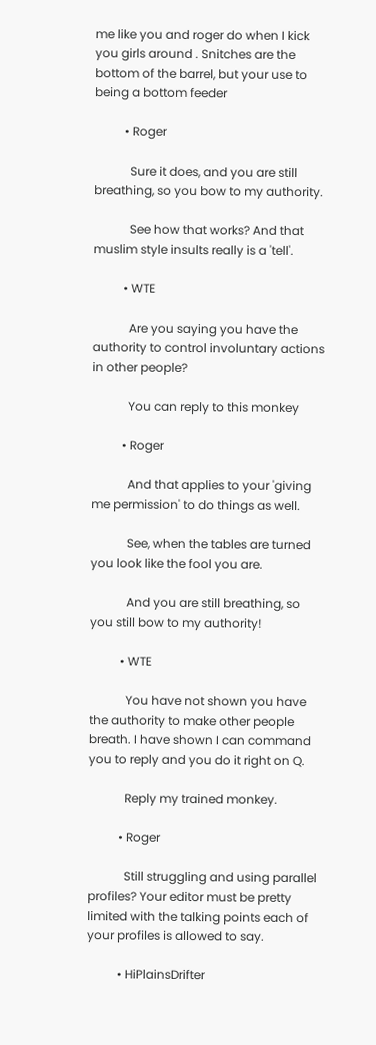me like you and roger do when I kick you girls around . Snitches are the bottom of the barrel, but your use to being a bottom feeder

          • Roger

            Sure it does, and you are still breathing, so you bow to my authority.

            See how that works? And that muslim style insults really is a 'tell'.

          • WTE

            Are you saying you have the authority to control involuntary actions in other people?

            You can reply to this monkey

          • Roger

            And that applies to your 'giving me permission' to do things as well.

            See, when the tables are turned you look like the fool you are.

            And you are still breathing, so you still bow to my authority!

          • WTE

            You have not shown you have the authority to make other people breath. I have shown I can command you to reply and you do it right on Q.

            Reply my trained monkey.

          • Roger

            Still struggling and using parallel profiles? Your editor must be pretty limited with the talking points each of your profiles is allowed to say.

          • HiPlainsDrifter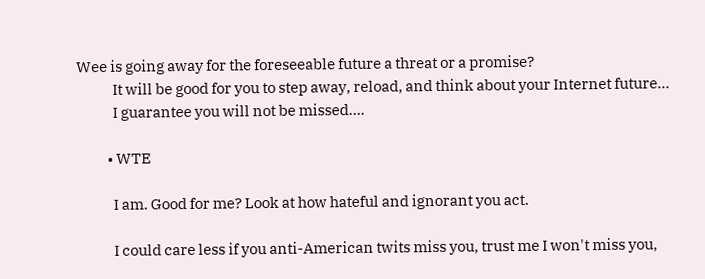Wee is going away for the foreseeable future a threat or a promise?
            It will be good for you to step away, reload, and think about your Internet future…
            I guarantee you will not be missed….

          • WTE

            I am. Good for me? Look at how hateful and ignorant you act.

            I could care less if you anti-American twits miss you, trust me I won't miss you,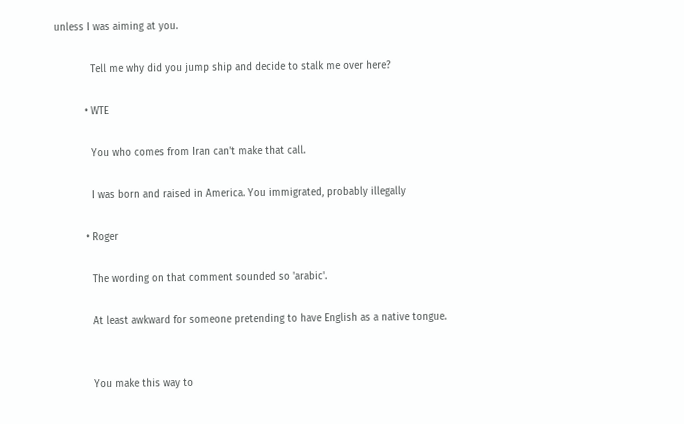unless I was aiming at you.

            Tell me why did you jump ship and decide to stalk me over here?

          • WTE

            You who comes from Iran can't make that call.

            I was born and raised in America. You immigrated, probably illegally

          • Roger

            The wording on that comment sounded so 'arabic'.

            At least awkward for someone pretending to have English as a native tongue.


            You make this way to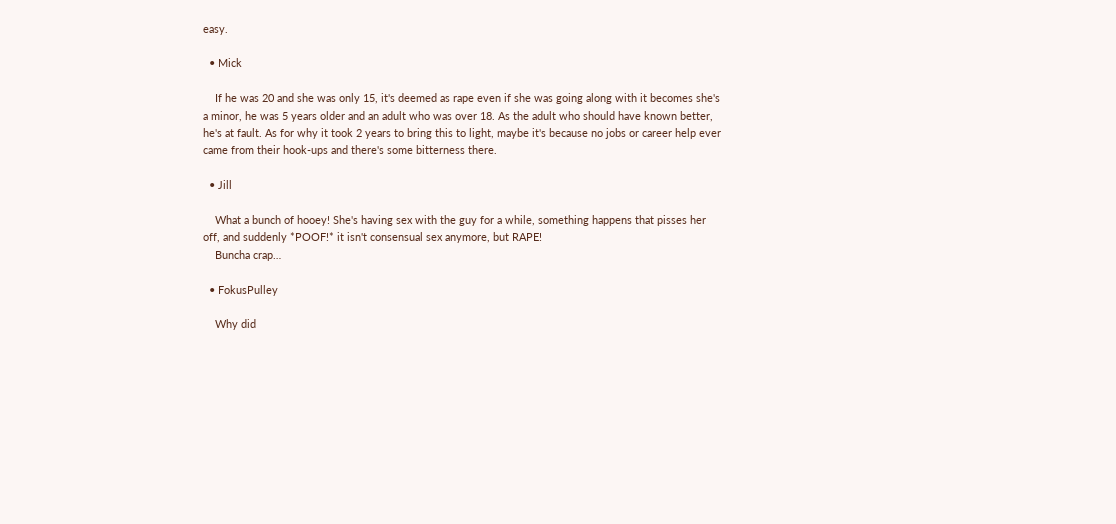easy.

  • Mick

    If he was 20 and she was only 15, it's deemed as rape even if she was going along with it becomes she's a minor, he was 5 years older and an adult who was over 18. As the adult who should have known better, he's at fault. As for why it took 2 years to bring this to light, maybe it's because no jobs or career help ever came from their hook-ups and there's some bitterness there.

  • Jill

    What a bunch of hooey! She's having sex with the guy for a while, something happens that pisses her off, and suddenly *POOF!* it isn't consensual sex anymore, but RAPE!
    Buncha crap…

  • FokusPulley

    Why did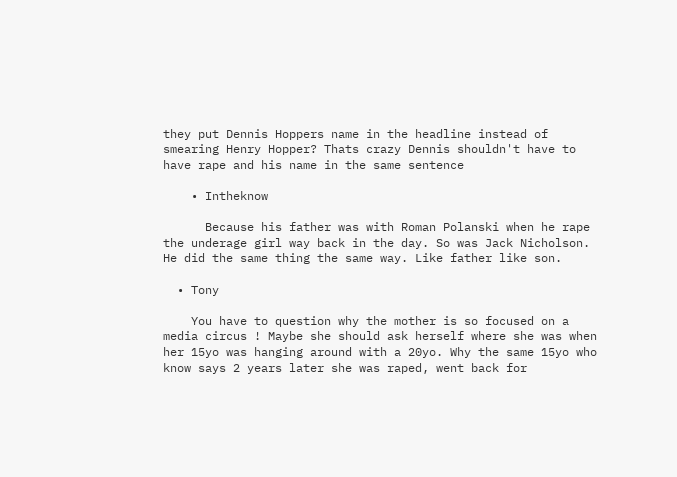they put Dennis Hoppers name in the headline instead of smearing Henry Hopper? Thats crazy Dennis shouldn't have to have rape and his name in the same sentence

    • Intheknow

      Because his father was with Roman Polanski when he rape the underage girl way back in the day. So was Jack Nicholson. He did the same thing the same way. Like father like son.

  • Tony

    You have to question why the mother is so focused on a media circus ! Maybe she should ask herself where she was when her 15yo was hanging around with a 20yo. Why the same 15yo who know says 2 years later she was raped, went back for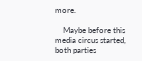more.

    Maybe before this media circus started, both parties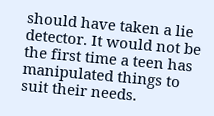should have taken a lie detector. It would not be the first time a teen has manipulated things to suit their needs.